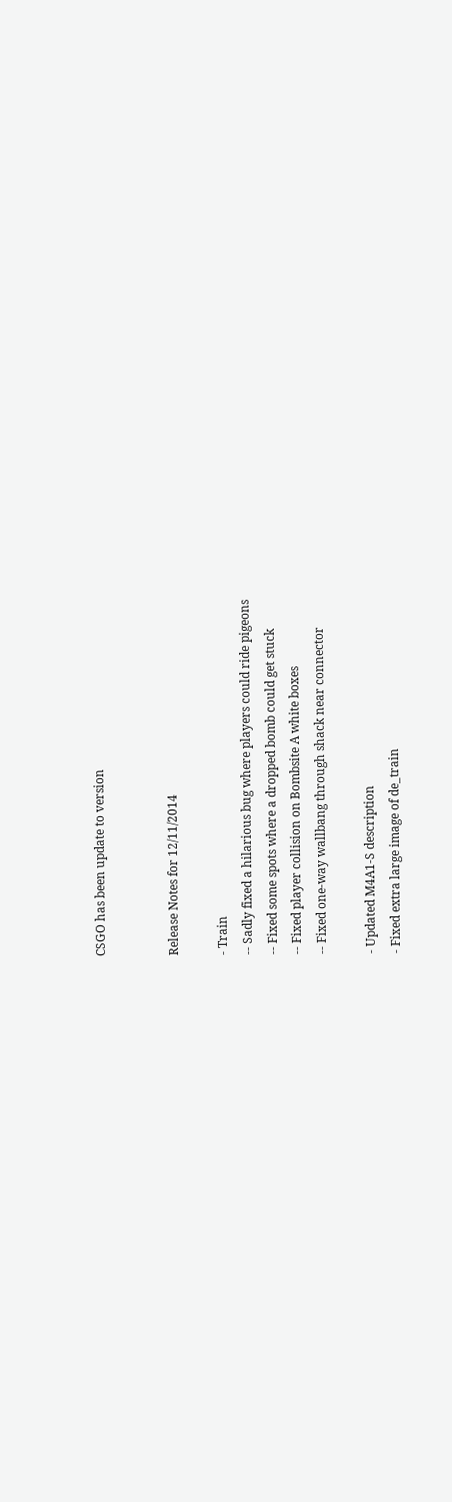CSGO has been update to version


Release Notes for 12/11/2014

- Train
-- Sadly fixed a hilarious bug where players could ride pigeons
-- Fixed some spots where a dropped bomb could get stuck
-- Fixed player collision on Bombsite A white boxes
-- Fixed one-way wallbang through shack near connector

- Updated M4A1-S description
- Fixed extra large image of de_train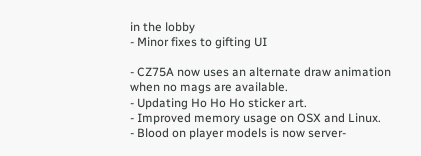in the lobby
- Minor fixes to gifting UI

- CZ75A now uses an alternate draw animation when no mags are available.
- Updating Ho Ho Ho sticker art.
- Improved memory usage on OSX and Linux.
- Blood on player models is now server-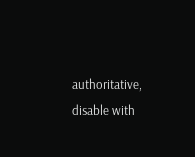authoritative, disable with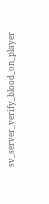sv_server_verify_blood_on_player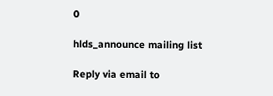0

hlds_announce mailing list

Reply via email to